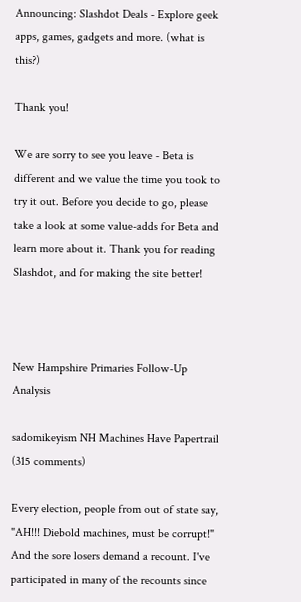Announcing: Slashdot Deals - Explore geek apps, games, gadgets and more. (what is this?)

Thank you!

We are sorry to see you leave - Beta is different and we value the time you took to try it out. Before you decide to go, please take a look at some value-adds for Beta and learn more about it. Thank you for reading Slashdot, and for making the site better!



New Hampshire Primaries Follow-Up Analysis

sadomikeyism NH Machines Have Papertrail (315 comments)

Every election, people from out of state say, "AH!!! Diebold machines, must be corrupt!" And the sore losers demand a recount. I've participated in many of the recounts since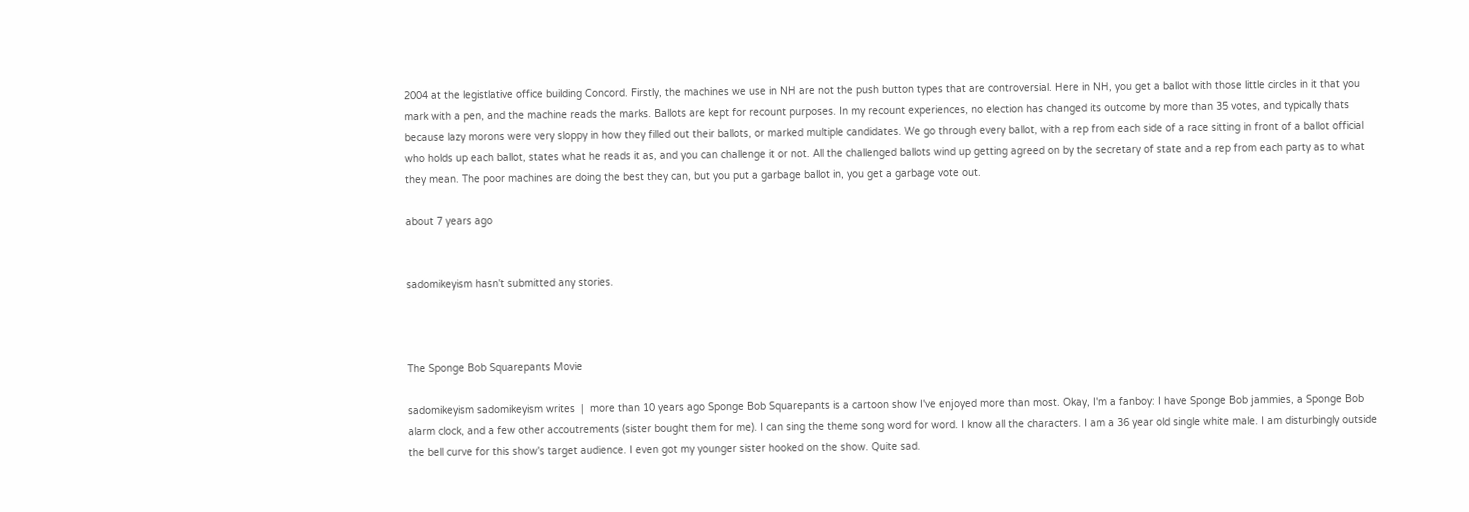2004 at the legistlative office building Concord. Firstly, the machines we use in NH are not the push button types that are controversial. Here in NH, you get a ballot with those little circles in it that you mark with a pen, and the machine reads the marks. Ballots are kept for recount purposes. In my recount experiences, no election has changed its outcome by more than 35 votes, and typically thats because lazy morons were very sloppy in how they filled out their ballots, or marked multiple candidates. We go through every ballot, with a rep from each side of a race sitting in front of a ballot official who holds up each ballot, states what he reads it as, and you can challenge it or not. All the challenged ballots wind up getting agreed on by the secretary of state and a rep from each party as to what they mean. The poor machines are doing the best they can, but you put a garbage ballot in, you get a garbage vote out.

about 7 years ago


sadomikeyism hasn't submitted any stories.



The Sponge Bob Squarepants Movie

sadomikeyism sadomikeyism writes  |  more than 10 years ago Sponge Bob Squarepants is a cartoon show I've enjoyed more than most. Okay, I'm a fanboy: I have Sponge Bob jammies, a Sponge Bob alarm clock, and a few other accoutrements (sister bought them for me). I can sing the theme song word for word. I know all the characters. I am a 36 year old single white male. I am disturbingly outside the bell curve for this show's target audience. I even got my younger sister hooked on the show. Quite sad.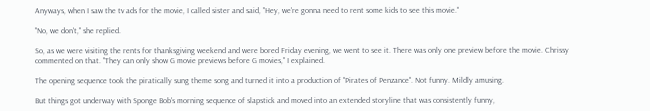Anyways, when I saw the tv ads for the movie, I called sister and said, "Hey, we're gonna need to rent some kids to see this movie."

"No, we don't," she replied.

So, as we were visiting the rents for thanksgiving weekend and were bored Friday evening, we went to see it. There was only one preview before the movie. Chrissy commented on that. "They can only show G movie previews before G movies," I explained.

The opening sequence took the piratically sung theme song and turned it into a production of "Pirates of Penzance". Not funny. Mildly amusing.

But things got underway with Sponge Bob's morning sequence of slapstick and moved into an extended storyline that was consistently funny,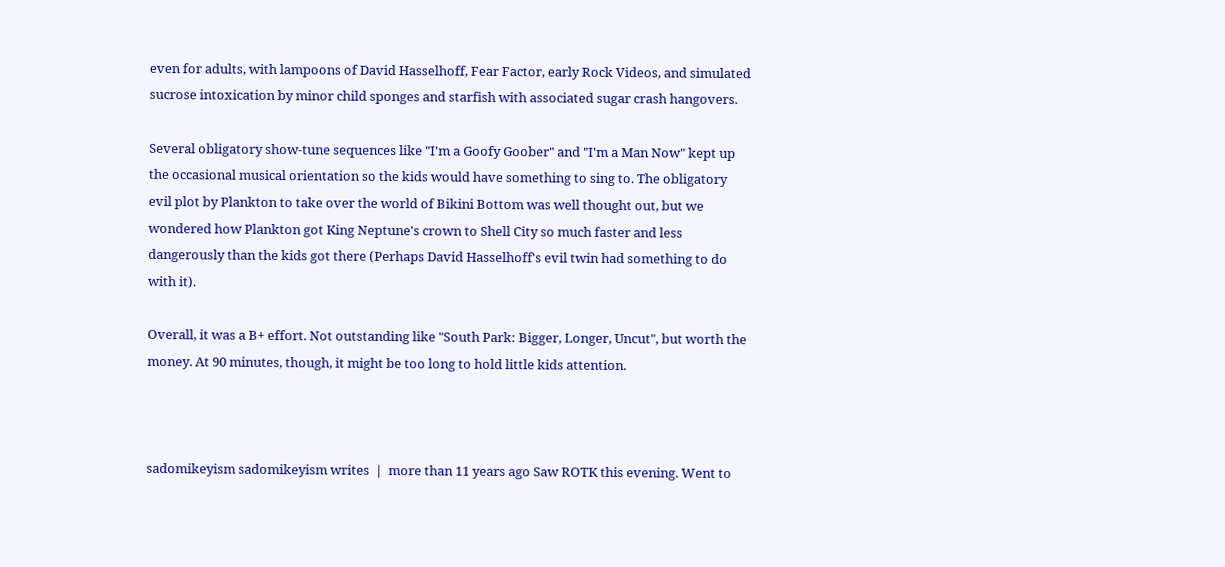even for adults, with lampoons of David Hasselhoff, Fear Factor, early Rock Videos, and simulated sucrose intoxication by minor child sponges and starfish with associated sugar crash hangovers.

Several obligatory show-tune sequences like "I'm a Goofy Goober" and "I'm a Man Now" kept up the occasional musical orientation so the kids would have something to sing to. The obligatory evil plot by Plankton to take over the world of Bikini Bottom was well thought out, but we wondered how Plankton got King Neptune's crown to Shell City so much faster and less dangerously than the kids got there (Perhaps David Hasselhoff's evil twin had something to do with it).

Overall, it was a B+ effort. Not outstanding like "South Park: Bigger, Longer, Uncut", but worth the money. At 90 minutes, though, it might be too long to hold little kids attention.



sadomikeyism sadomikeyism writes  |  more than 11 years ago Saw ROTK this evening. Went to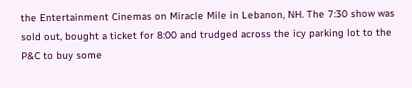the Entertainment Cinemas on Miracle Mile in Lebanon, NH. The 7:30 show was sold out, bought a ticket for 8:00 and trudged across the icy parking lot to the P&C to buy some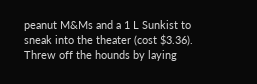peanut M&Ms and a 1 L Sunkist to sneak into the theater (cost $3.36). Threw off the hounds by laying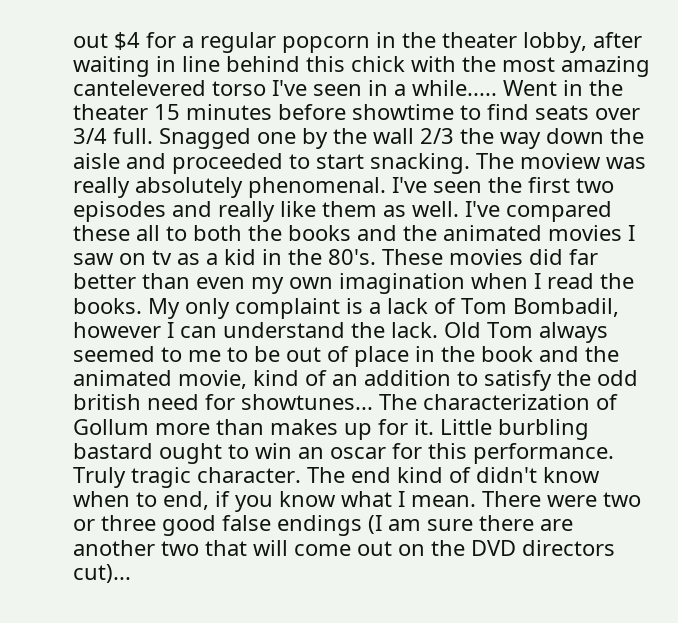out $4 for a regular popcorn in the theater lobby, after waiting in line behind this chick with the most amazing cantelevered torso I've seen in a while..... Went in the theater 15 minutes before showtime to find seats over 3/4 full. Snagged one by the wall 2/3 the way down the aisle and proceeded to start snacking. The moview was really absolutely phenomenal. I've seen the first two episodes and really like them as well. I've compared these all to both the books and the animated movies I saw on tv as a kid in the 80's. These movies did far better than even my own imagination when I read the books. My only complaint is a lack of Tom Bombadil, however I can understand the lack. Old Tom always seemed to me to be out of place in the book and the animated movie, kind of an addition to satisfy the odd british need for showtunes... The characterization of Gollum more than makes up for it. Little burbling bastard ought to win an oscar for this performance. Truly tragic character. The end kind of didn't know when to end, if you know what I mean. There were two or three good false endings (I am sure there are another two that will come out on the DVD directors cut)...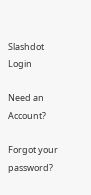Slashdot Login

Need an Account?

Forgot your password?